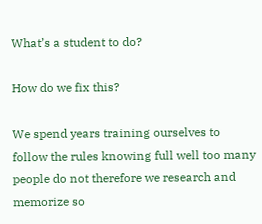What’s a student to do?

How do we fix this?

We spend years training ourselves to follow the rules knowing full well too many people do not therefore we research and memorize so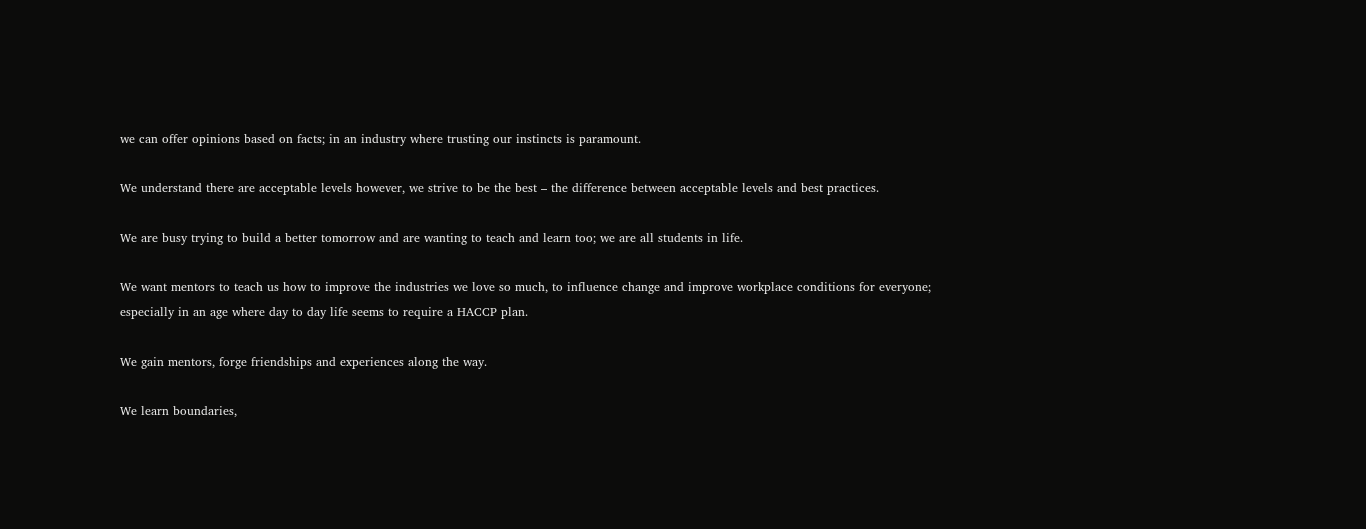we can offer opinions based on facts; in an industry where trusting our instincts is paramount.

We understand there are acceptable levels however, we strive to be the best – the difference between acceptable levels and best practices.

We are busy trying to build a better tomorrow and are wanting to teach and learn too; we are all students in life.

We want mentors to teach us how to improve the industries we love so much, to influence change and improve workplace conditions for everyone; especially in an age where day to day life seems to require a HACCP plan.

We gain mentors, forge friendships and experiences along the way.

We learn boundaries,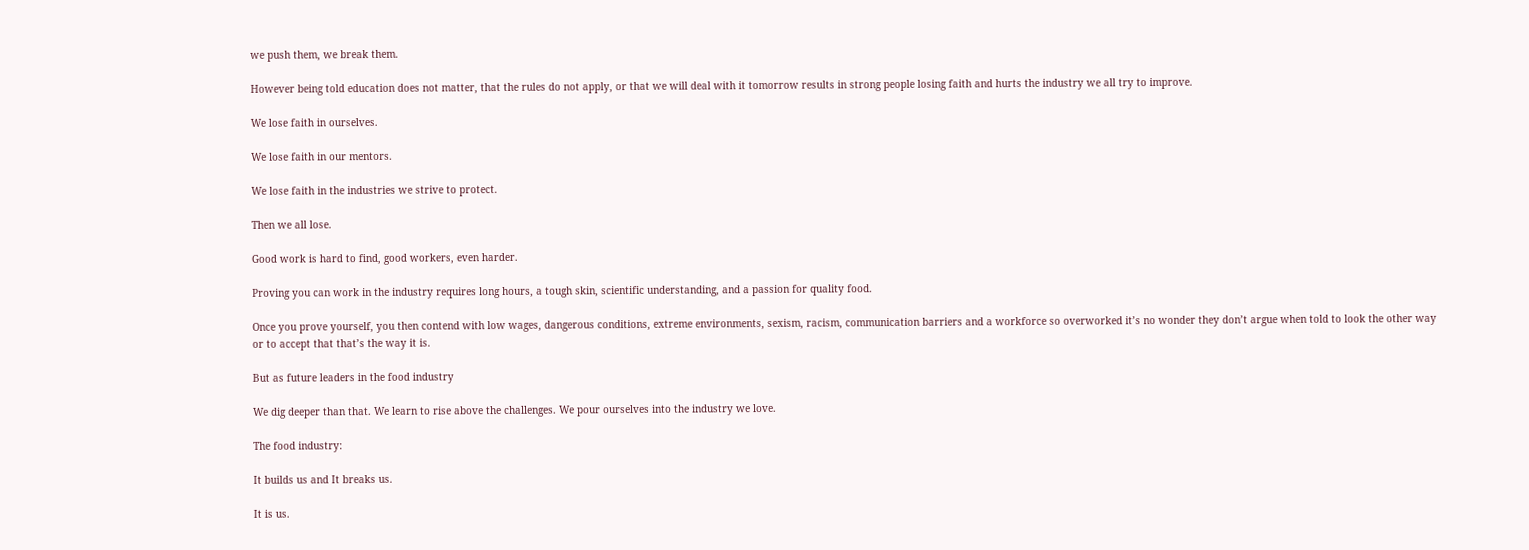we push them, we break them.

However being told education does not matter, that the rules do not apply, or that we will deal with it tomorrow results in strong people losing faith and hurts the industry we all try to improve.

We lose faith in ourselves.

We lose faith in our mentors.

We lose faith in the industries we strive to protect.

Then we all lose.

Good work is hard to find, good workers, even harder.

Proving you can work in the industry requires long hours, a tough skin, scientific understanding, and a passion for quality food.

Once you prove yourself, you then contend with low wages, dangerous conditions, extreme environments, sexism, racism, communication barriers and a workforce so overworked it’s no wonder they don’t argue when told to look the other way or to accept that that’s the way it is.

But as future leaders in the food industry

We dig deeper than that. We learn to rise above the challenges. We pour ourselves into the industry we love.

The food industry:

It builds us and It breaks us.

It is us.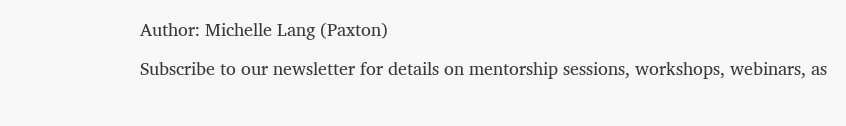Author: Michelle Lang (Paxton)

Subscribe to our newsletter for details on mentorship sessions, workshops, webinars, as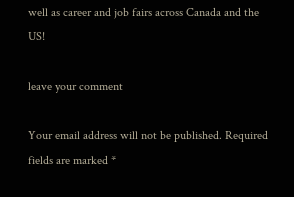well as career and job fairs across Canada and the US!

leave your comment

Your email address will not be published. Required fields are marked *